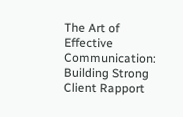The Art of Effective Communication: Building Strong Client Rapport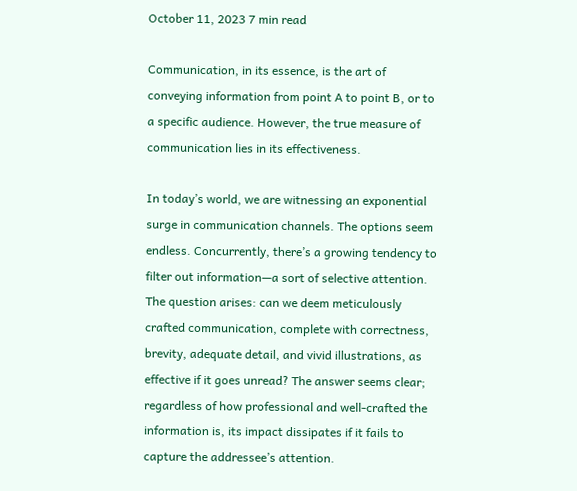October 11, 2023 7 min read

Communication, in its essence, is the art of conveying information from point A to point B, or to a specific audience. However, the true measure of communication lies in its effectiveness.

In today’s world, we are witnessing an exponential surge in communication channels. The options seem endless. Concurrently, there’s a growing tendency to filter out information—a sort of selective attention. The question arises: can we deem meticulously crafted communication, complete with correctness, brevity, adequate detail, and vivid illustrations, as effective if it goes unread? The answer seems clear; regardless of how professional and well-crafted the information is, its impact dissipates if it fails to capture the addressee’s attention.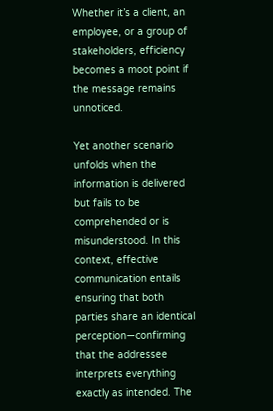Whether it’s a client, an employee, or a group of stakeholders, efficiency becomes a moot point if the message remains unnoticed.

Yet another scenario unfolds when the information is delivered but fails to be comprehended or is misunderstood. In this context, effective communication entails ensuring that both parties share an identical perception—confirming that the addressee interprets everything exactly as intended. The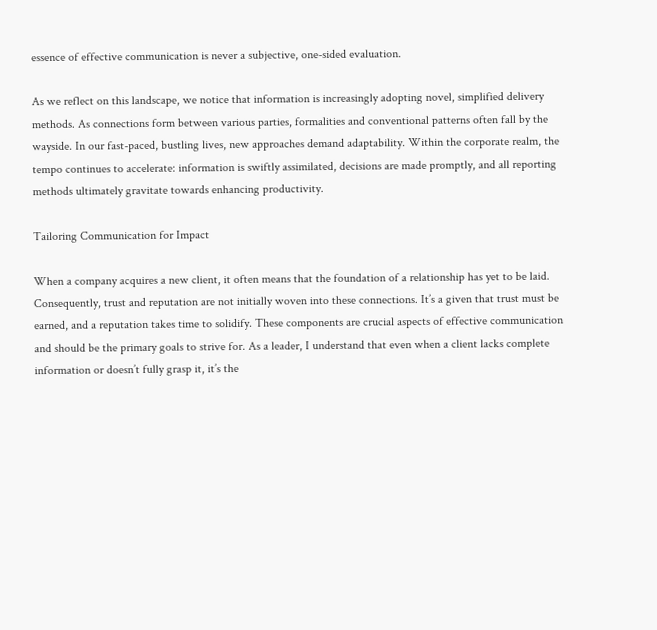essence of effective communication is never a subjective, one-sided evaluation.

As we reflect on this landscape, we notice that information is increasingly adopting novel, simplified delivery methods. As connections form between various parties, formalities and conventional patterns often fall by the wayside. In our fast-paced, bustling lives, new approaches demand adaptability. Within the corporate realm, the tempo continues to accelerate: information is swiftly assimilated, decisions are made promptly, and all reporting methods ultimately gravitate towards enhancing productivity.

Tailoring Communication for Impact

When a company acquires a new client, it often means that the foundation of a relationship has yet to be laid. Consequently, trust and reputation are not initially woven into these connections. It’s a given that trust must be earned, and a reputation takes time to solidify. These components are crucial aspects of effective communication and should be the primary goals to strive for. As a leader, I understand that even when a client lacks complete information or doesn’t fully grasp it, it’s the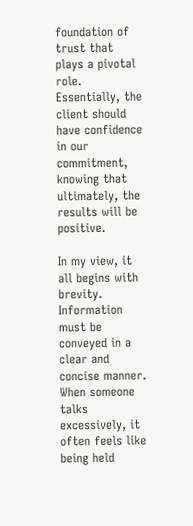foundation of trust that plays a pivotal role. Essentially, the client should have confidence in our commitment, knowing that ultimately, the results will be positive.

In my view, it all begins with brevity. Information must be conveyed in a clear and concise manner. When someone talks excessively, it often feels like being held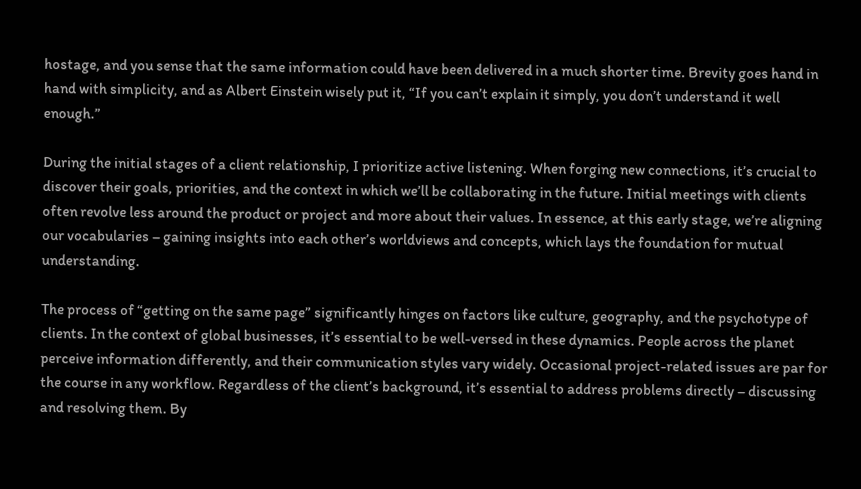hostage, and you sense that the same information could have been delivered in a much shorter time. Brevity goes hand in hand with simplicity, and as Albert Einstein wisely put it, “If you can’t explain it simply, you don’t understand it well enough.”

During the initial stages of a client relationship, I prioritize active listening. When forging new connections, it’s crucial to discover their goals, priorities, and the context in which we’ll be collaborating in the future. Initial meetings with clients often revolve less around the product or project and more about their values. In essence, at this early stage, we’re aligning our vocabularies – gaining insights into each other’s worldviews and concepts, which lays the foundation for mutual understanding.

The process of “getting on the same page” significantly hinges on factors like culture, geography, and the psychotype of clients. In the context of global businesses, it’s essential to be well-versed in these dynamics. People across the planet perceive information differently, and their communication styles vary widely. Occasional project-related issues are par for the course in any workflow. Regardless of the client’s background, it’s essential to address problems directly – discussing and resolving them. By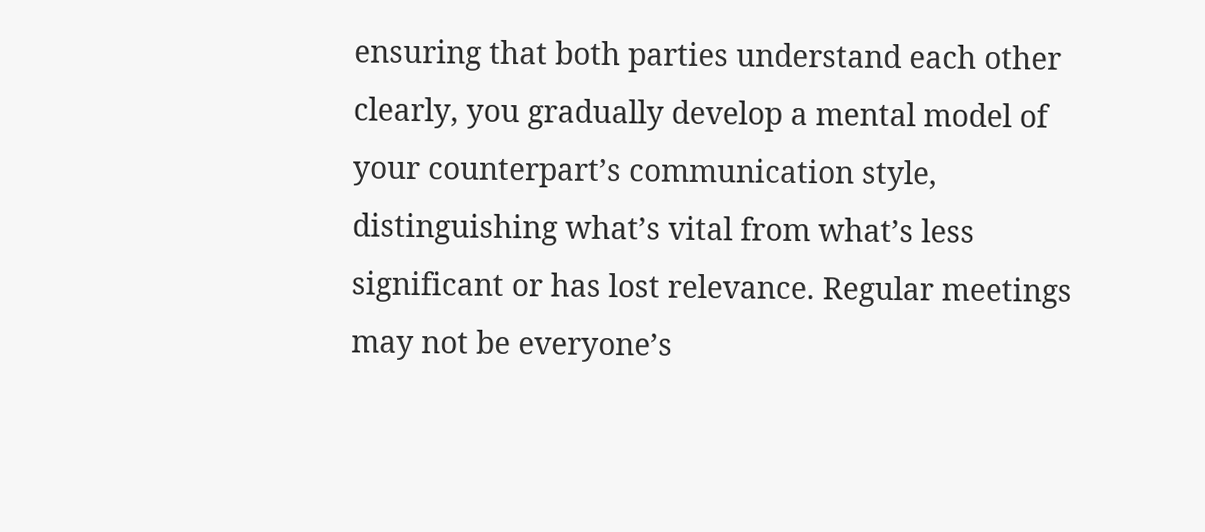ensuring that both parties understand each other clearly, you gradually develop a mental model of your counterpart’s communication style, distinguishing what’s vital from what’s less significant or has lost relevance. Regular meetings may not be everyone’s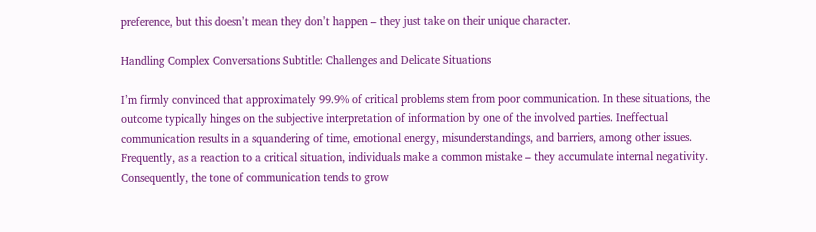preference, but this doesn’t mean they don’t happen – they just take on their unique character.

Handling Complex Conversations Subtitle: Challenges and Delicate Situations

I’m firmly convinced that approximately 99.9% of critical problems stem from poor communication. In these situations, the outcome typically hinges on the subjective interpretation of information by one of the involved parties. Ineffectual communication results in a squandering of time, emotional energy, misunderstandings, and barriers, among other issues. Frequently, as a reaction to a critical situation, individuals make a common mistake – they accumulate internal negativity. Consequently, the tone of communication tends to grow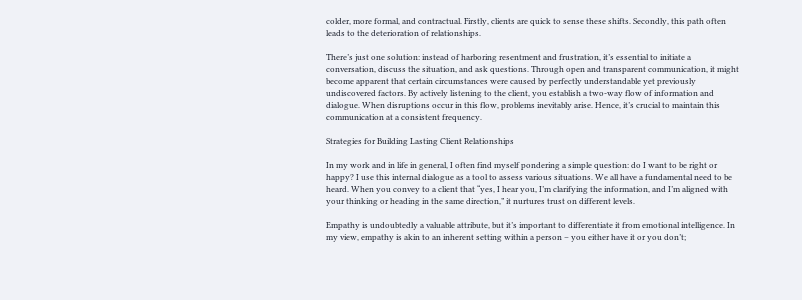colder, more formal, and contractual. Firstly, clients are quick to sense these shifts. Secondly, this path often leads to the deterioration of relationships.

There’s just one solution: instead of harboring resentment and frustration, it’s essential to initiate a conversation, discuss the situation, and ask questions. Through open and transparent communication, it might become apparent that certain circumstances were caused by perfectly understandable yet previously undiscovered factors. By actively listening to the client, you establish a two-way flow of information and dialogue. When disruptions occur in this flow, problems inevitably arise. Hence, it’s crucial to maintain this communication at a consistent frequency.

Strategies for Building Lasting Client Relationships

In my work and in life in general, I often find myself pondering a simple question: do I want to be right or happy? I use this internal dialogue as a tool to assess various situations. We all have a fundamental need to be heard. When you convey to a client that “yes, I hear you, I’m clarifying the information, and I’m aligned with your thinking or heading in the same direction,” it nurtures trust on different levels.

Empathy is undoubtedly a valuable attribute, but it’s important to differentiate it from emotional intelligence. In my view, empathy is akin to an inherent setting within a person – you either have it or you don’t;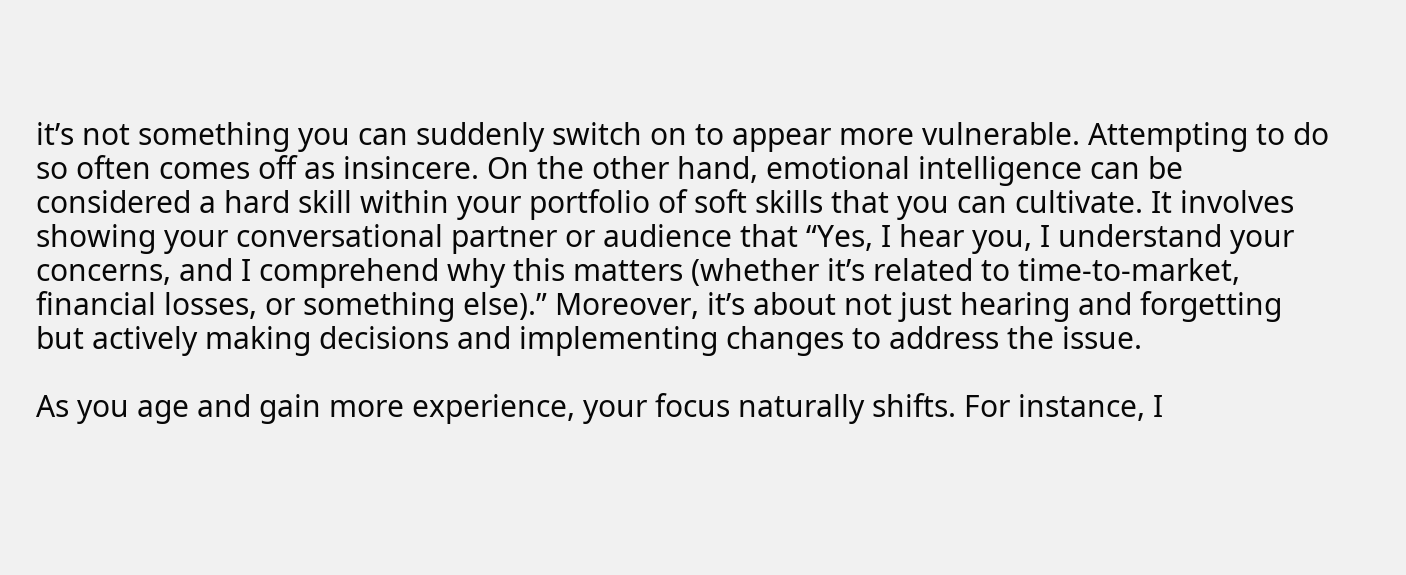it’s not something you can suddenly switch on to appear more vulnerable. Attempting to do so often comes off as insincere. On the other hand, emotional intelligence can be considered a hard skill within your portfolio of soft skills that you can cultivate. It involves showing your conversational partner or audience that “Yes, I hear you, I understand your concerns, and I comprehend why this matters (whether it’s related to time-to-market, financial losses, or something else).” Moreover, it’s about not just hearing and forgetting but actively making decisions and implementing changes to address the issue.

As you age and gain more experience, your focus naturally shifts. For instance, I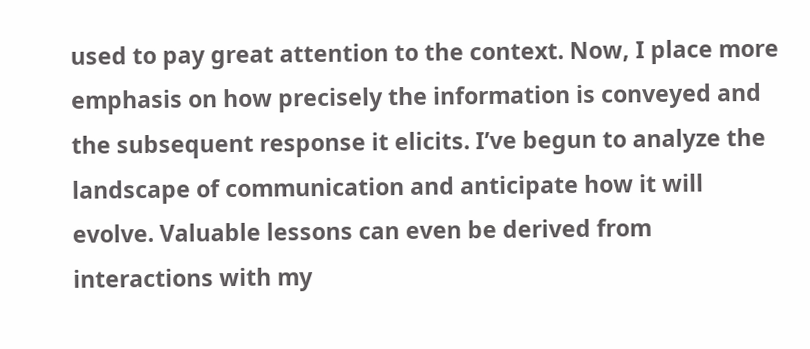used to pay great attention to the context. Now, I place more emphasis on how precisely the information is conveyed and the subsequent response it elicits. I’ve begun to analyze the landscape of communication and anticipate how it will evolve. Valuable lessons can even be derived from interactions with my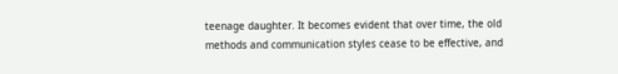teenage daughter. It becomes evident that over time, the old methods and communication styles cease to be effective, and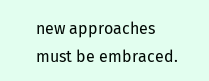new approaches must be embraced.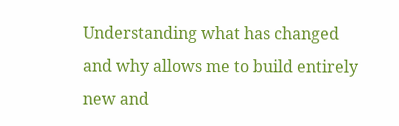Understanding what has changed and why allows me to build entirely new and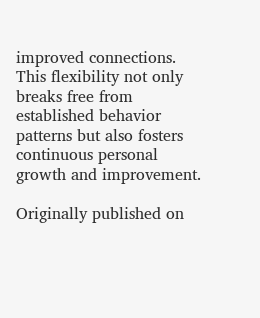improved connections. This flexibility not only breaks free from established behavior patterns but also fosters continuous personal growth and improvement.

Originally published on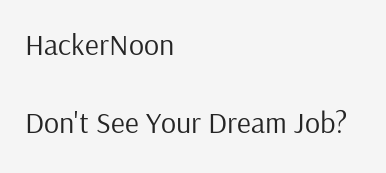HackerNoon

Don't See Your Dream Job?